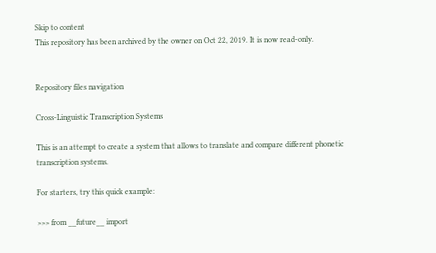Skip to content
This repository has been archived by the owner on Oct 22, 2019. It is now read-only.


Repository files navigation

Cross-Linguistic Transcription Systems

This is an attempt to create a system that allows to translate and compare different phonetic transcription systems.

For starters, try this quick example:

>>> from __future__ import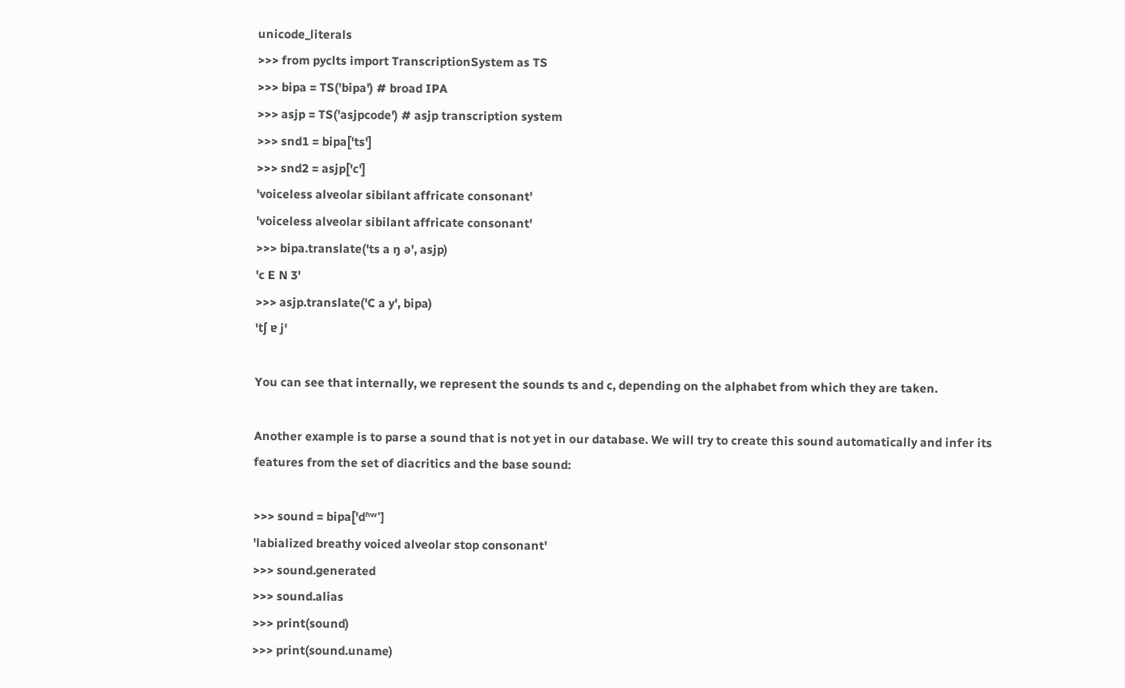unicode_literals
>>> from pyclts import TranscriptionSystem as TS
>>> bipa = TS('bipa') # broad IPA
>>> asjp = TS('asjpcode') # asjp transcription system
>>> snd1 = bipa['ts']
>>> snd2 = asjp['c']
'voiceless alveolar sibilant affricate consonant'
'voiceless alveolar sibilant affricate consonant'
>>> bipa.translate('ts a ŋ ə', asjp)
'c E N 3'
>>> asjp.translate('C a y', bipa)
'tʃ ɐ j'

You can see that internally, we represent the sounds ts and c, depending on the alphabet from which they are taken.

Another example is to parse a sound that is not yet in our database. We will try to create this sound automatically and infer its features from the set of diacritics and the base sound:

>>> sound = bipa['dʱʷ']
'labialized breathy voiced alveolar stop consonant'
>>> sound.generated
>>> sound.alias
>>> print(sound)
>>> print(sound.uname)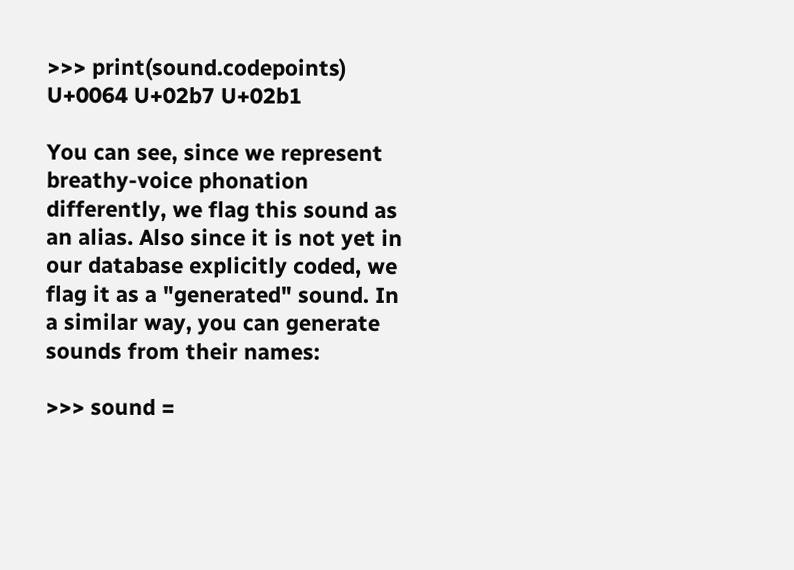>>> print(sound.codepoints)
U+0064 U+02b7 U+02b1

You can see, since we represent breathy-voice phonation differently, we flag this sound as an alias. Also since it is not yet in our database explicitly coded, we flag it as a "generated" sound. In a similar way, you can generate sounds from their names:

>>> sound =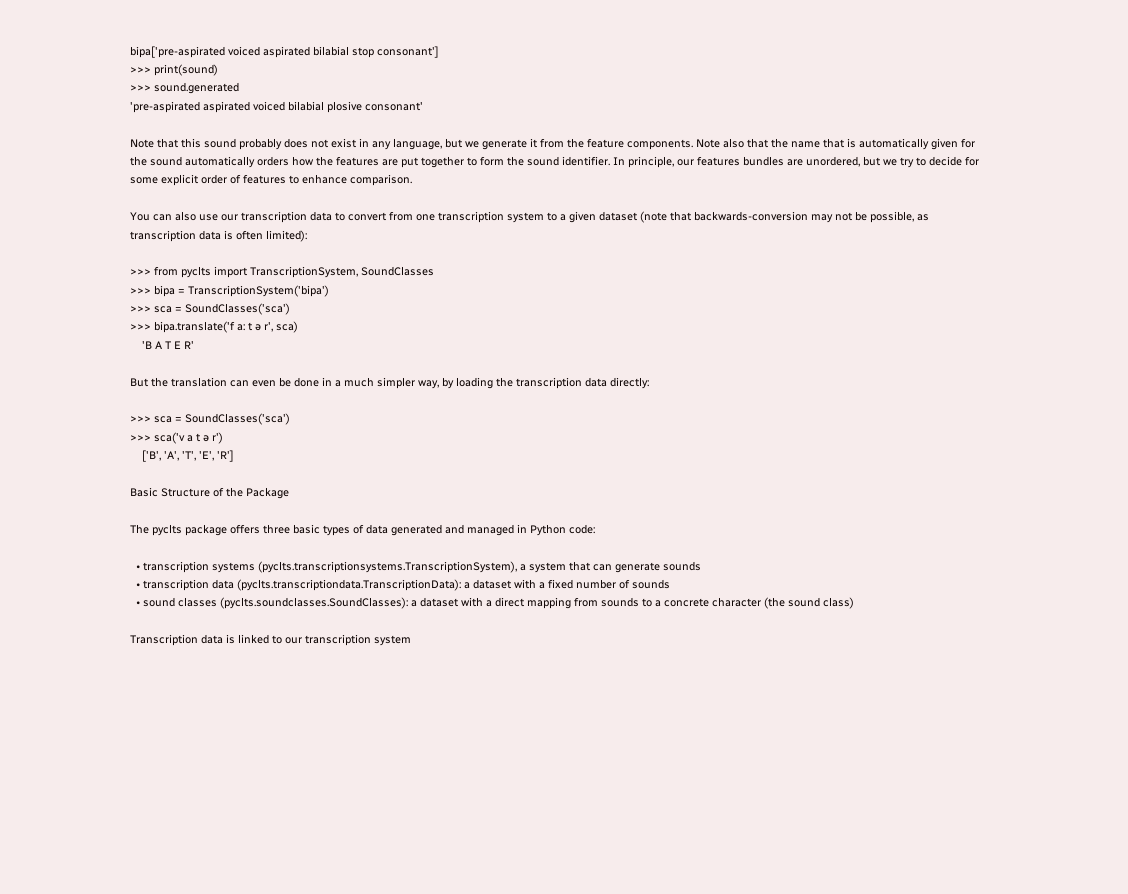bipa['pre-aspirated voiced aspirated bilabial stop consonant']
>>> print(sound)
>>> sound.generated
'pre-aspirated aspirated voiced bilabial plosive consonant'

Note that this sound probably does not exist in any language, but we generate it from the feature components. Note also that the name that is automatically given for the sound automatically orders how the features are put together to form the sound identifier. In principle, our features bundles are unordered, but we try to decide for some explicit order of features to enhance comparison.

You can also use our transcription data to convert from one transcription system to a given dataset (note that backwards-conversion may not be possible, as transcription data is often limited):

>>> from pyclts import TranscriptionSystem, SoundClasses
>>> bipa = TranscriptionSystem('bipa')
>>> sca = SoundClasses('sca')
>>> bipa.translate('f a: t ə r', sca)
    'B A T E R'

But the translation can even be done in a much simpler way, by loading the transcription data directly:

>>> sca = SoundClasses('sca')
>>> sca('v a t ə r')
    ['B', 'A', 'T', 'E', 'R']

Basic Structure of the Package

The pyclts package offers three basic types of data generated and managed in Python code:

  • transcription systems (pyclts.transcriptionsystems.TranscriptionSystem), a system that can generate sounds
  • transcription data (pyclts.transcriptiondata.TranscriptionData): a dataset with a fixed number of sounds
  • sound classes (pyclts.soundclasses.SoundClasses): a dataset with a direct mapping from sounds to a concrete character (the sound class)

Transcription data is linked to our transcription system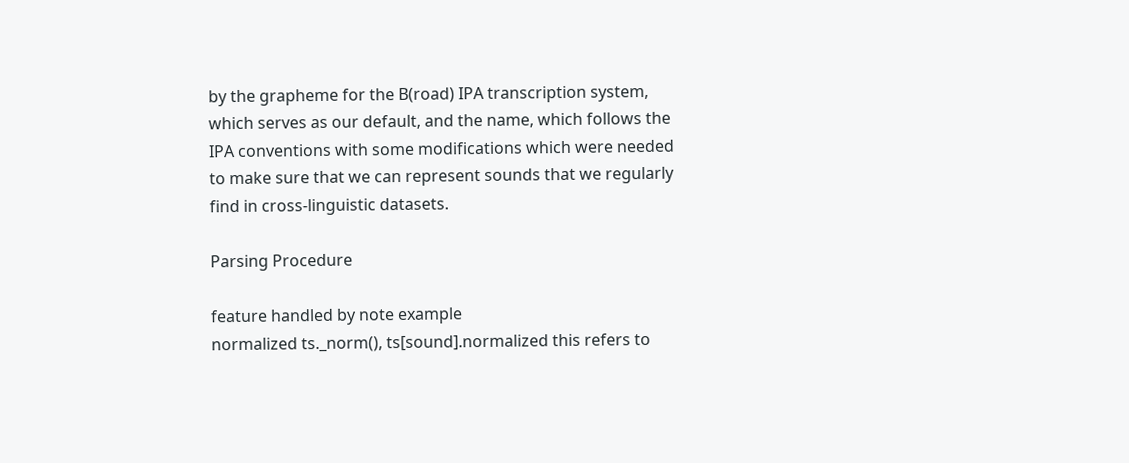by the grapheme for the B(road) IPA transcription system, which serves as our default, and the name, which follows the IPA conventions with some modifications which were needed to make sure that we can represent sounds that we regularly find in cross-linguistic datasets.

Parsing Procedure

feature handled by note example
normalized ts._norm(), ts[sound].normalized this refers to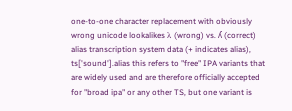one-to-one character replacement with obviously wrong unicode lookalikes λ (wrong) vs. ʎ (correct)
alias transcription system data (+ indicates alias), ts['sound'].alias this refers to "free" IPA variants that are widely used and are therefore officially accepted for "broad ipa" or any other TS, but one variant is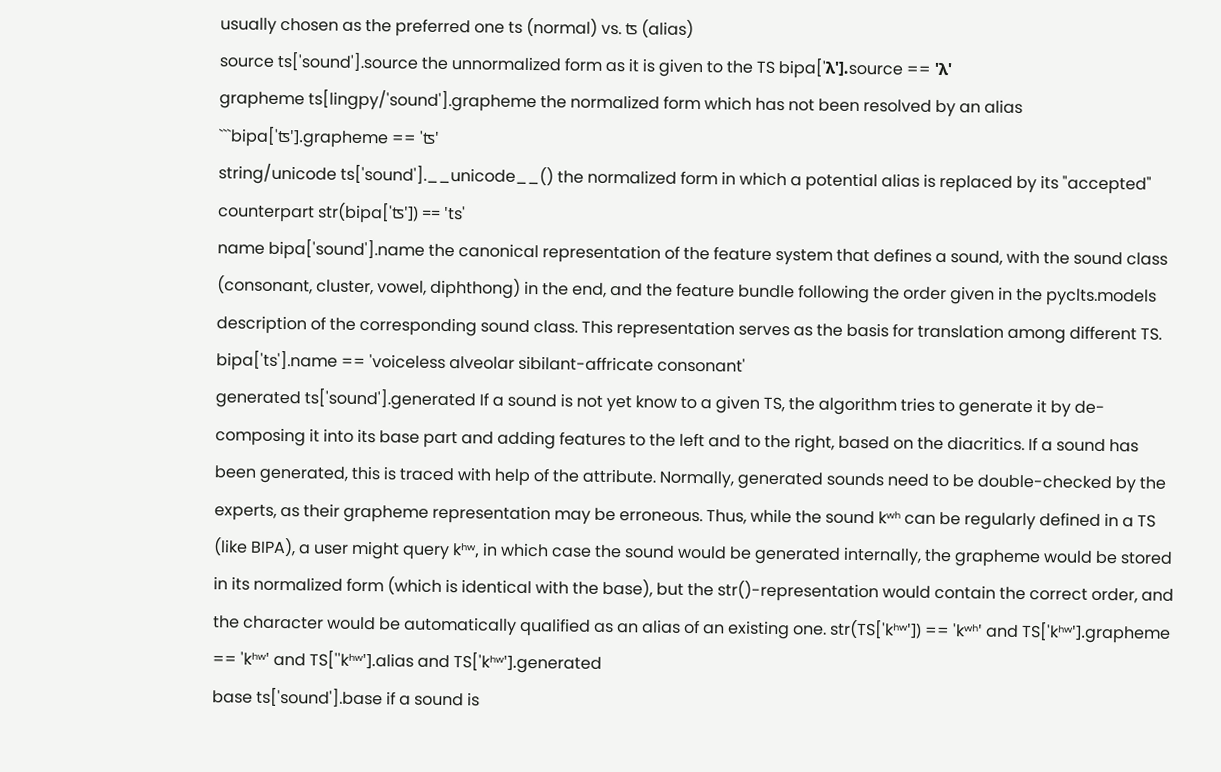usually chosen as the preferred one ts (normal) vs. ʦ (alias)
source ts['sound'].source the unnormalized form as it is given to the TS bipa['λ'].source == 'λ'
grapheme ts[lingpy/'sound'].grapheme the normalized form which has not been resolved by an alias ```bipa['ʦ'].grapheme == 'ʦ'
string/unicode ts['sound'].__unicode__() the normalized form in which a potential alias is replaced by its "accepted" counterpart str(bipa['ʦ']) == 'ts'
name bipa['sound'].name the canonical representation of the feature system that defines a sound, with the sound class (consonant, cluster, vowel, diphthong) in the end, and the feature bundle following the order given in the pyclts.models description of the corresponding sound class. This representation serves as the basis for translation among different TS. bipa['ts'].name == 'voiceless alveolar sibilant-affricate consonant'
generated ts['sound'].generated If a sound is not yet know to a given TS, the algorithm tries to generate it by de-composing it into its base part and adding features to the left and to the right, based on the diacritics. If a sound has been generated, this is traced with help of the attribute. Normally, generated sounds need to be double-checked by the experts, as their grapheme representation may be erroneous. Thus, while the sound kʷʰ can be regularly defined in a TS (like BIPA), a user might query kʰʷ, in which case the sound would be generated internally, the grapheme would be stored in its normalized form (which is identical with the base), but the str()-representation would contain the correct order, and the character would be automatically qualified as an alias of an existing one. str(TS['kʰʷ']) == 'kʷʰ' and TS['kʰʷ'].grapheme == 'kʰʷ' and TS[''kʰʷ'].alias and TS['kʰʷ'].generated
base ts['sound'].base if a sound is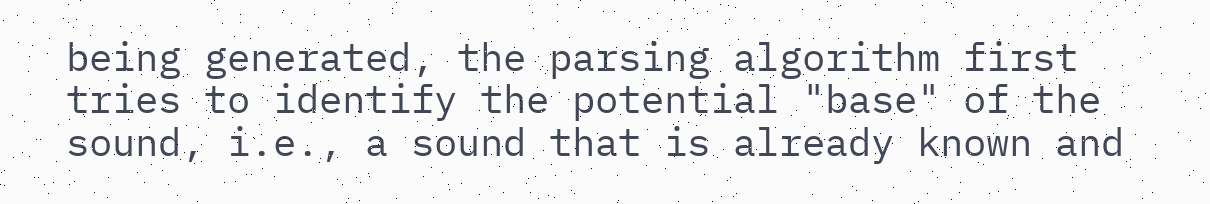being generated, the parsing algorithm first tries to identify the potential "base" of the sound, i.e., a sound that is already known and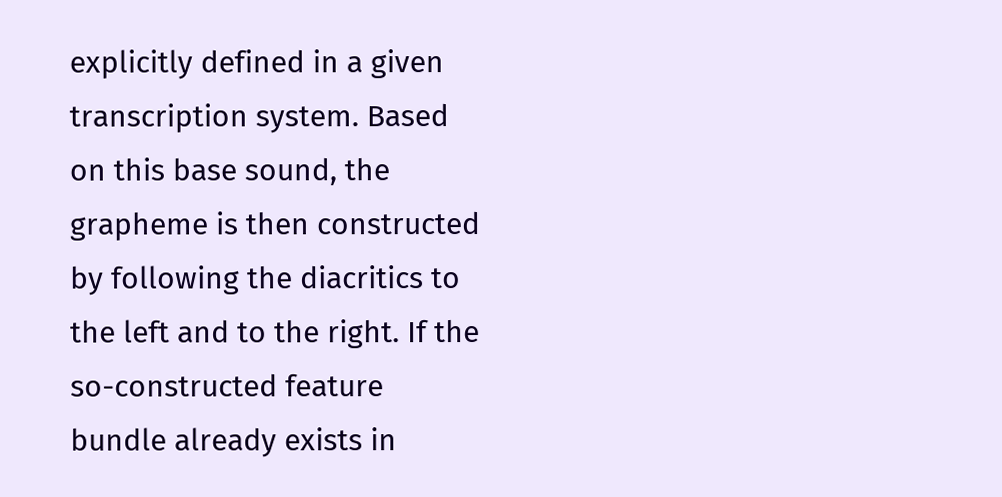explicitly defined in a given transcription system. Based on this base sound, the grapheme is then constructed by following the diacritics to the left and to the right. If the so-constructed feature bundle already exists in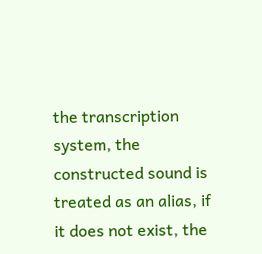the transcription system, the constructed sound is treated as an alias, if it does not exist, the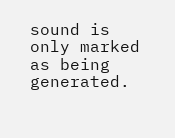sound is only marked as being generated.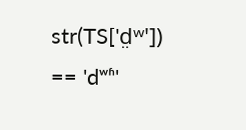str(TS['d̤ʷ']) == 'dʷʱ'